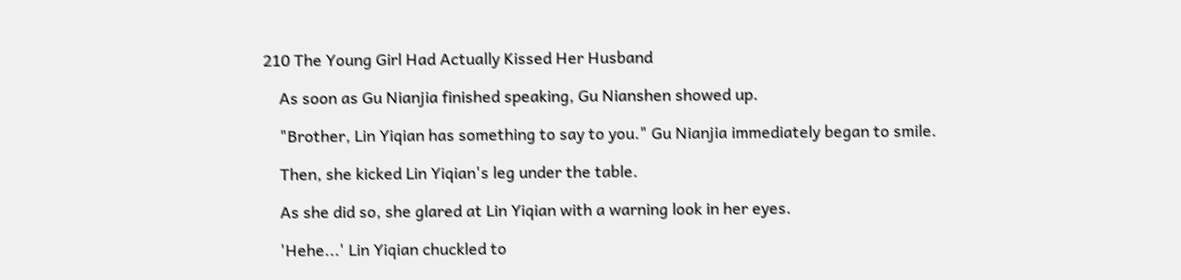210 The Young Girl Had Actually Kissed Her Husband

    As soon as Gu Nianjia finished speaking, Gu Nianshen showed up.

    "Brother, Lin Yiqian has something to say to you." Gu Nianjia immediately began to smile.

    Then, she kicked Lin Yiqian's leg under the table.

    As she did so, she glared at Lin Yiqian with a warning look in her eyes.

    'Hehe...' Lin Yiqian chuckled to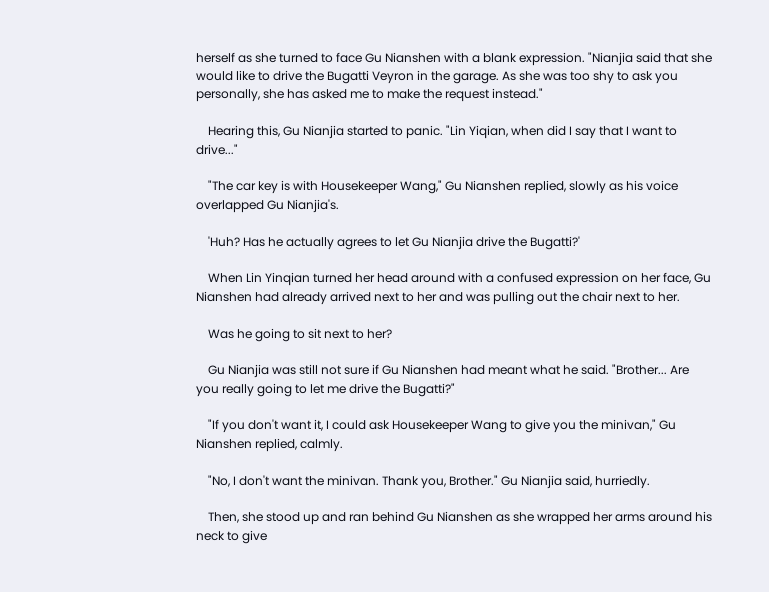herself as she turned to face Gu Nianshen with a blank expression. "Nianjia said that she would like to drive the Bugatti Veyron in the garage. As she was too shy to ask you personally, she has asked me to make the request instead."

    Hearing this, Gu Nianjia started to panic. "Lin Yiqian, when did I say that I want to drive..."

    "The car key is with Housekeeper Wang," Gu Nianshen replied, slowly as his voice overlapped Gu Nianjia's.

    'Huh? Has he actually agrees to let Gu Nianjia drive the Bugatti?'

    When Lin Yinqian turned her head around with a confused expression on her face, Gu Nianshen had already arrived next to her and was pulling out the chair next to her.

    Was he going to sit next to her?

    Gu Nianjia was still not sure if Gu Nianshen had meant what he said. "Brother... Are you really going to let me drive the Bugatti?"

    "If you don't want it, I could ask Housekeeper Wang to give you the minivan," Gu Nianshen replied, calmly.

    "No, I don't want the minivan. Thank you, Brother." Gu Nianjia said, hurriedly.

    Then, she stood up and ran behind Gu Nianshen as she wrapped her arms around his neck to give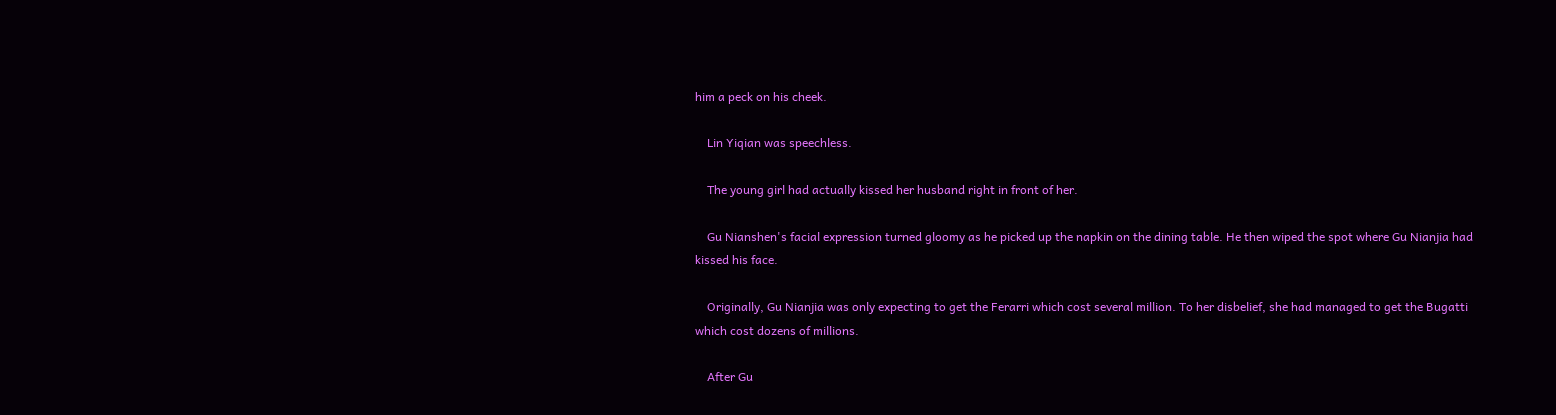him a peck on his cheek.

    Lin Yiqian was speechless.

    The young girl had actually kissed her husband right in front of her.

    Gu Nianshen's facial expression turned gloomy as he picked up the napkin on the dining table. He then wiped the spot where Gu Nianjia had kissed his face.

    Originally, Gu Nianjia was only expecting to get the Ferarri which cost several million. To her disbelief, she had managed to get the Bugatti which cost dozens of millions.

    After Gu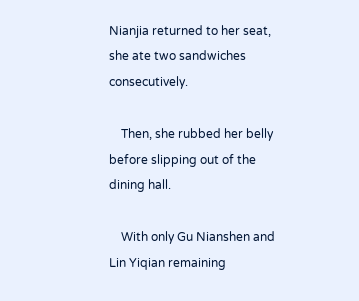Nianjia returned to her seat, she ate two sandwiches consecutively.

    Then, she rubbed her belly before slipping out of the dining hall.

    With only Gu Nianshen and Lin Yiqian remaining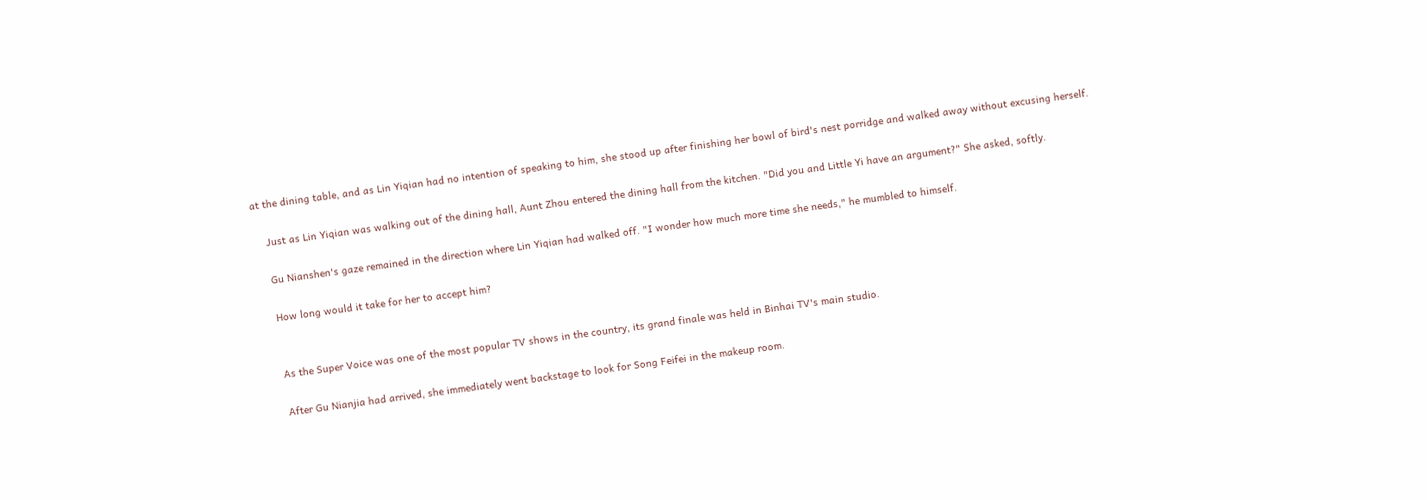at the dining table, and as Lin Yiqian had no intention of speaking to him, she stood up after finishing her bowl of bird's nest porridge and walked away without excusing herself.

    Just as Lin Yiqian was walking out of the dining hall, Aunt Zhou entered the dining hall from the kitchen. "Did you and Little Yi have an argument?" She asked, softly.

    Gu Nianshen's gaze remained in the direction where Lin Yiqian had walked off. "I wonder how much more time she needs," he mumbled to himself.

    How long would it take for her to accept him?


    As the Super Voice was one of the most popular TV shows in the country, its grand finale was held in Binhai TV's main studio.

    After Gu Nianjia had arrived, she immediately went backstage to look for Song Feifei in the makeup room.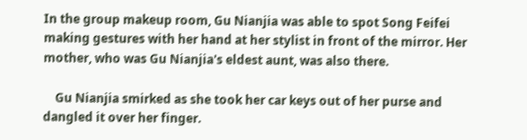In the group makeup room, Gu Nianjia was able to spot Song Feifei making gestures with her hand at her stylist in front of the mirror. Her mother, who was Gu Nianjia's eldest aunt, was also there.

    Gu Nianjia smirked as she took her car keys out of her purse and dangled it over her finger.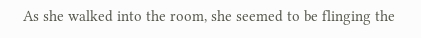As she walked into the room, she seemed to be flinging the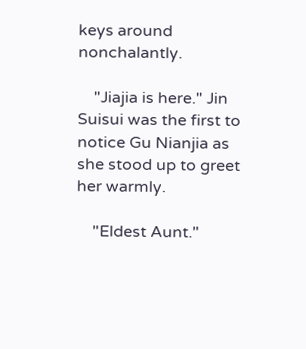keys around nonchalantly.

    "Jiajia is here." Jin Suisui was the first to notice Gu Nianjia as she stood up to greet her warmly.

    "Eldest Aunt."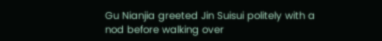Gu Nianjia greeted Jin Suisui politely with a nod before walking over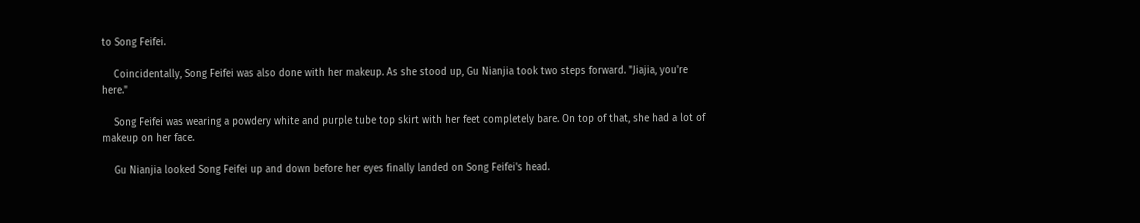to Song Feifei.

    Coincidentally, Song Feifei was also done with her makeup. As she stood up, Gu Nianjia took two steps forward. "Jiajia, you're here."

    Song Feifei was wearing a powdery white and purple tube top skirt with her feet completely bare. On top of that, she had a lot of makeup on her face.

    Gu Nianjia looked Song Feifei up and down before her eyes finally landed on Song Feifei's head.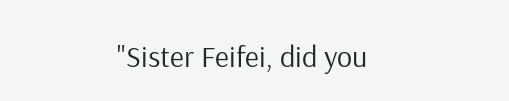"Sister Feifei, did you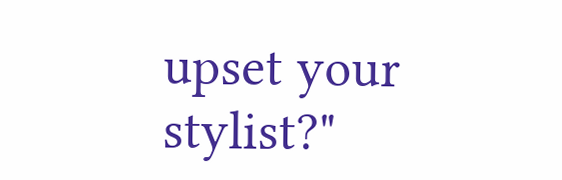upset your stylist?"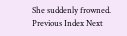She suddenly frowned.
Previous Index Next